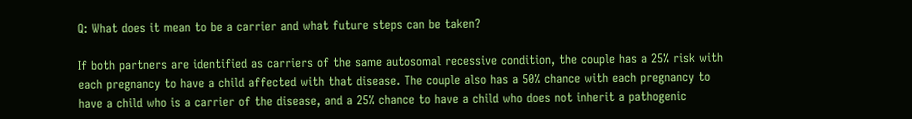Q: What does it mean to be a carrier and what future steps can be taken?

If both partners are identified as carriers of the same autosomal recessive condition, the couple has a 25% risk with each pregnancy to have a child affected with that disease. The couple also has a 50% chance with each pregnancy to have a child who is a carrier of the disease, and a 25% chance to have a child who does not inherit a pathogenic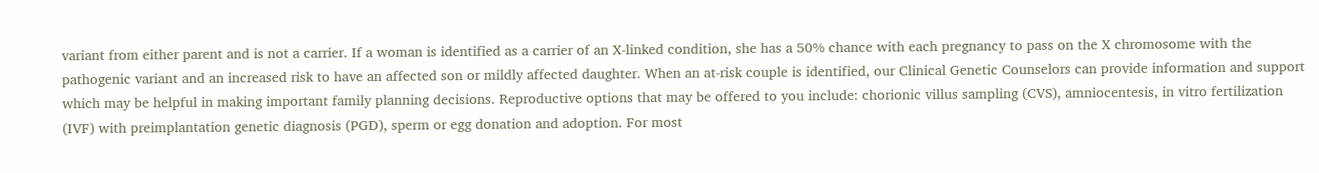variant from either parent and is not a carrier. If a woman is identified as a carrier of an X-linked condition, she has a 50% chance with each pregnancy to pass on the X chromosome with the pathogenic variant and an increased risk to have an affected son or mildly affected daughter. When an at-risk couple is identified, our Clinical Genetic Counselors can provide information and support which may be helpful in making important family planning decisions. Reproductive options that may be offered to you include: chorionic villus sampling (CVS), amniocentesis, in vitro fertilization (IVF) with preimplantation genetic diagnosis (PGD), sperm or egg donation and adoption. For most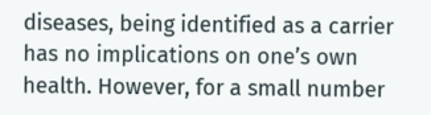diseases, being identified as a carrier has no implications on one’s own health. However, for a small number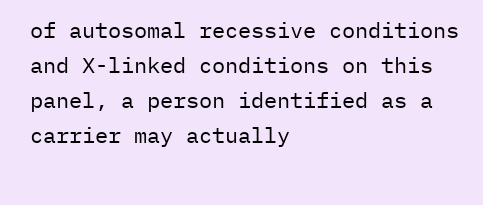of autosomal recessive conditions and X-linked conditions on this panel, a person identified as a carrier may actually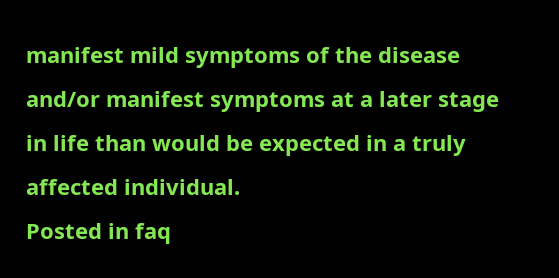manifest mild symptoms of the disease and/or manifest symptoms at a later stage in life than would be expected in a truly affected individual.
Posted in faq